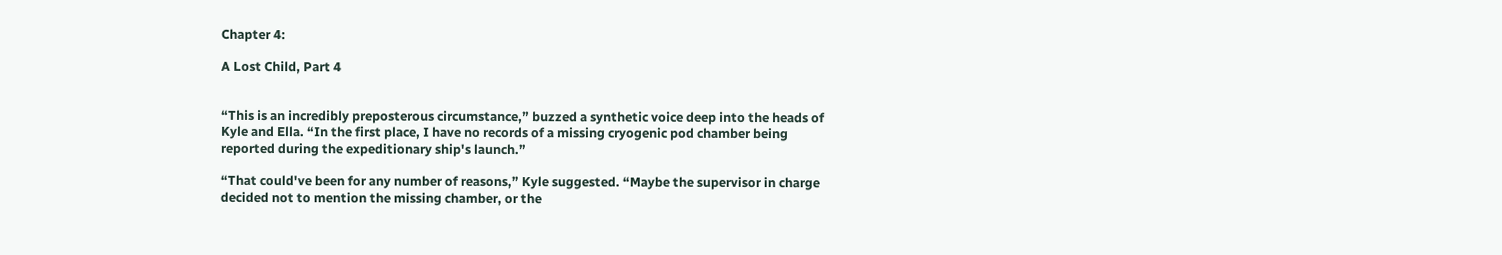Chapter 4:

A Lost Child, Part 4


“This is an incredibly preposterous circumstance,” buzzed a synthetic voice deep into the heads of Kyle and Ella. “In the first place, I have no records of a missing cryogenic pod chamber being reported during the expeditionary ship's launch.”

“That could've been for any number of reasons,” Kyle suggested. “Maybe the supervisor in charge decided not to mention the missing chamber, or the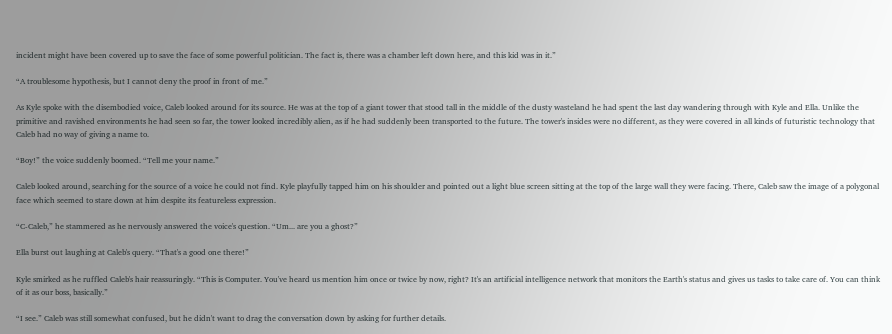incident might have been covered up to save the face of some powerful politician. The fact is, there was a chamber left down here, and this kid was in it.”

“A troublesome hypothesis, but I cannot deny the proof in front of me.”

As Kyle spoke with the disembodied voice, Caleb looked around for its source. He was at the top of a giant tower that stood tall in the middle of the dusty wasteland he had spent the last day wandering through with Kyle and Ella. Unlike the primitive and ravished environments he had seen so far, the tower looked incredibly alien, as if he had suddenly been transported to the future. The tower's insides were no different, as they were covered in all kinds of futuristic technology that Caleb had no way of giving a name to.

“Boy!” the voice suddenly boomed. “Tell me your name.”

Caleb looked around, searching for the source of a voice he could not find. Kyle playfully tapped him on his shoulder and pointed out a light blue screen sitting at the top of the large wall they were facing. There, Caleb saw the image of a polygonal face which seemed to stare down at him despite its featureless expression.

“C-Caleb,” he stammered as he nervously answered the voice's question. “Um... are you a ghost?”

Ella burst out laughing at Caleb's query. “That's a good one there!”

Kyle smirked as he ruffled Caleb's hair reassuringly. “This is Computer. You've heard us mention him once or twice by now, right? It's an artificial intelligence network that monitors the Earth's status and gives us tasks to take care of. You can think of it as our boss, basically.”

“I see.” Caleb was still somewhat confused, but he didn't want to drag the conversation down by asking for further details.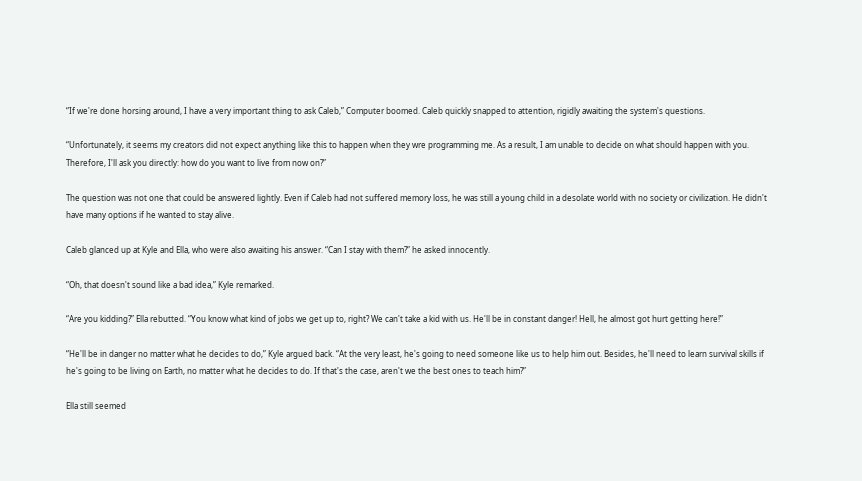“If we're done horsing around, I have a very important thing to ask Caleb,” Computer boomed. Caleb quickly snapped to attention, rigidly awaiting the system's questions.

“Unfortunately, it seems my creators did not expect anything like this to happen when they wre programming me. As a result, I am unable to decide on what should happen with you. Therefore, I'll ask you directly: how do you want to live from now on?”

The question was not one that could be answered lightly. Even if Caleb had not suffered memory loss, he was still a young child in a desolate world with no society or civilization. He didn't have many options if he wanted to stay alive.

Caleb glanced up at Kyle and Ella, who were also awaiting his answer. “Can I stay with them?” he asked innocently.

“Oh, that doesn't sound like a bad idea,” Kyle remarked.

“Are you kidding?” Ella rebutted. “You know what kind of jobs we get up to, right? We can't take a kid with us. He'll be in constant danger! Hell, he almost got hurt getting here!”

“He'll be in danger no matter what he decides to do,” Kyle argued back. “At the very least, he's going to need someone like us to help him out. Besides, he'll need to learn survival skills if he's going to be living on Earth, no matter what he decides to do. If that's the case, aren't we the best ones to teach him?”

Ella still seemed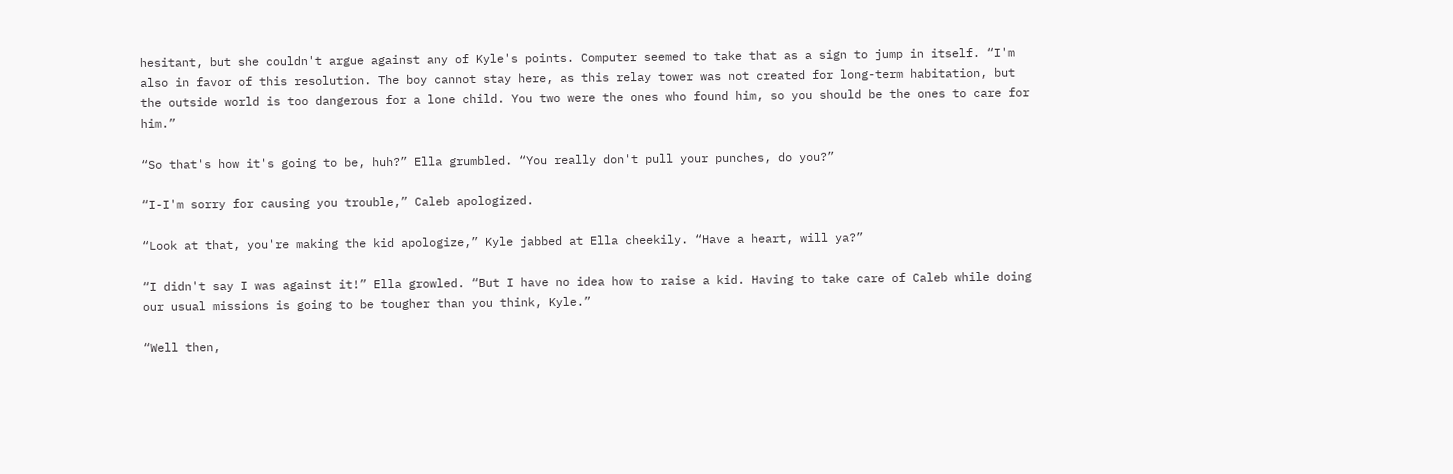hesitant, but she couldn't argue against any of Kyle's points. Computer seemed to take that as a sign to jump in itself. “I'm also in favor of this resolution. The boy cannot stay here, as this relay tower was not created for long-term habitation, but the outside world is too dangerous for a lone child. You two were the ones who found him, so you should be the ones to care for him.”

“So that's how it's going to be, huh?” Ella grumbled. “You really don't pull your punches, do you?”

“I-I'm sorry for causing you trouble,” Caleb apologized.

“Look at that, you're making the kid apologize,” Kyle jabbed at Ella cheekily. “Have a heart, will ya?”

“I didn't say I was against it!” Ella growled. “But I have no idea how to raise a kid. Having to take care of Caleb while doing our usual missions is going to be tougher than you think, Kyle.”

“Well then,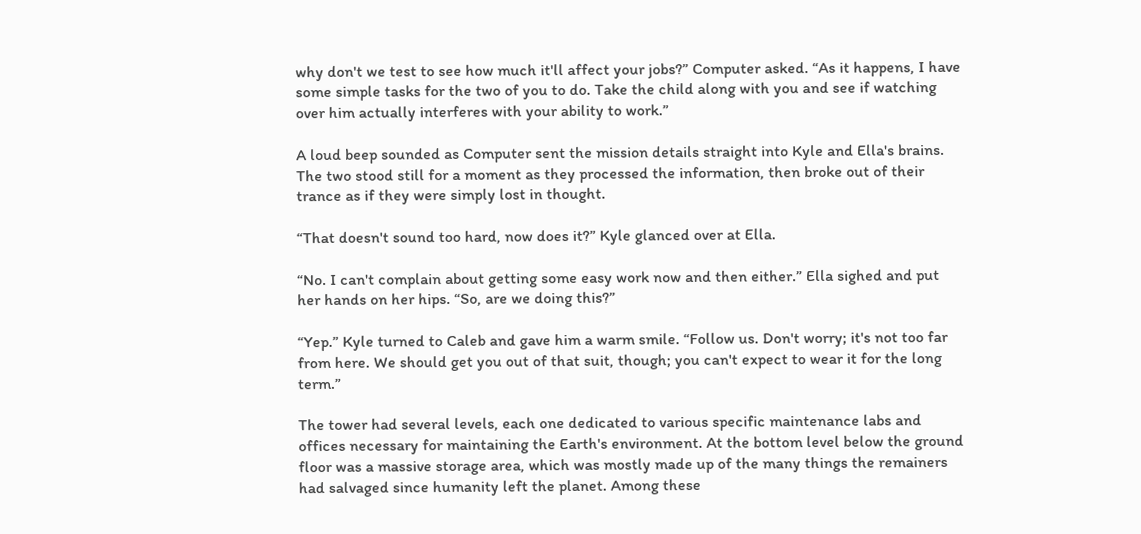why don't we test to see how much it'll affect your jobs?” Computer asked. “As it happens, I have some simple tasks for the two of you to do. Take the child along with you and see if watching over him actually interferes with your ability to work.”

A loud beep sounded as Computer sent the mission details straight into Kyle and Ella's brains. The two stood still for a moment as they processed the information, then broke out of their trance as if they were simply lost in thought.

“That doesn't sound too hard, now does it?” Kyle glanced over at Ella.

“No. I can't complain about getting some easy work now and then either.” Ella sighed and put her hands on her hips. “So, are we doing this?”

“Yep.” Kyle turned to Caleb and gave him a warm smile. “Follow us. Don't worry; it's not too far from here. We should get you out of that suit, though; you can't expect to wear it for the long term.”

The tower had several levels, each one dedicated to various specific maintenance labs and offices necessary for maintaining the Earth's environment. At the bottom level below the ground floor was a massive storage area, which was mostly made up of the many things the remainers had salvaged since humanity left the planet. Among these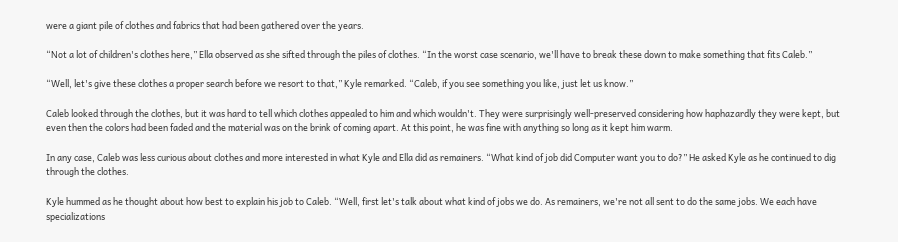were a giant pile of clothes and fabrics that had been gathered over the years.

“Not a lot of children's clothes here,” Ella observed as she sifted through the piles of clothes. “In the worst case scenario, we'll have to break these down to make something that fits Caleb.”

“Well, let's give these clothes a proper search before we resort to that,” Kyle remarked. “Caleb, if you see something you like, just let us know.”

Caleb looked through the clothes, but it was hard to tell which clothes appealed to him and which wouldn't. They were surprisingly well-preserved considering how haphazardly they were kept, but even then the colors had been faded and the material was on the brink of coming apart. At this point, he was fine with anything so long as it kept him warm.

In any case, Caleb was less curious about clothes and more interested in what Kyle and Ella did as remainers. “What kind of job did Computer want you to do?” He asked Kyle as he continued to dig through the clothes.

Kyle hummed as he thought about how best to explain his job to Caleb. “Well, first let's talk about what kind of jobs we do. As remainers, we're not all sent to do the same jobs. We each have specializations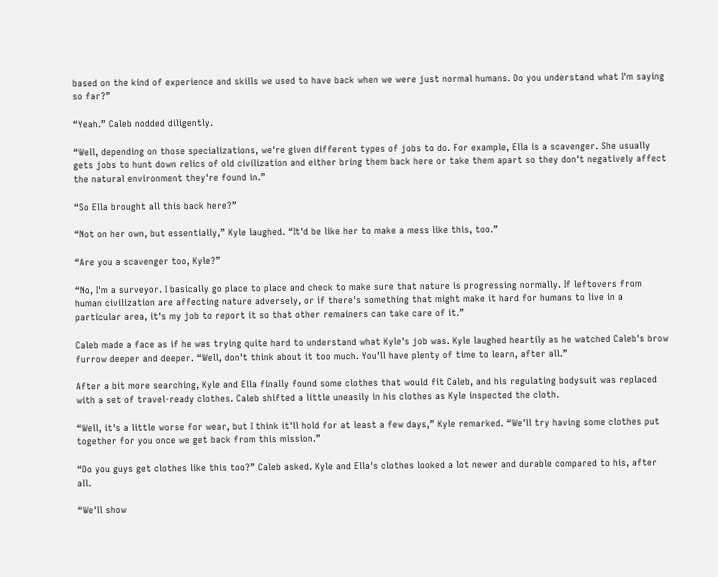based on the kind of experience and skills we used to have back when we were just normal humans. Do you understand what I'm saying so far?”

“Yeah.” Caleb nodded diligently.

“Well, depending on those specializations, we're given different types of jobs to do. For example, Ella is a scavenger. She usually gets jobs to hunt down relics of old civilization and either bring them back here or take them apart so they don't negatively affect the natural environment they're found in.”

“So Ella brought all this back here?”

“Not on her own, but essentially,” Kyle laughed. “It'd be like her to make a mess like this, too.”

“Are you a scavenger too, Kyle?”

“No, I'm a surveyor. I basically go place to place and check to make sure that nature is progressing normally. If leftovers from human civilization are affecting nature adversely, or if there's something that might make it hard for humans to live in a particular area, it's my job to report it so that other remainers can take care of it.”

Caleb made a face as if he was trying quite hard to understand what Kyle's job was. Kyle laughed heartily as he watched Caleb's brow furrow deeper and deeper. “Well, don't think about it too much. You'll have plenty of time to learn, after all.”

After a bit more searching, Kyle and Ella finally found some clothes that would fit Caleb, and his regulating bodysuit was replaced with a set of travel-ready clothes. Caleb shifted a little uneasily in his clothes as Kyle inspected the cloth.

“Well, it's a little worse for wear, but I think it'll hold for at least a few days,” Kyle remarked. “We'll try having some clothes put together for you once we get back from this mission.”

“Do you guys get clothes like this too?” Caleb asked. Kyle and Ella's clothes looked a lot newer and durable compared to his, after all.

“We'll show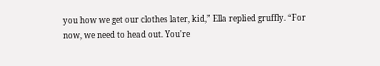you how we get our clothes later, kid,” Ella replied gruffly. “For now, we need to head out. You're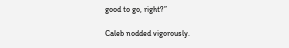good to go, right?”

Caleb nodded vigorously.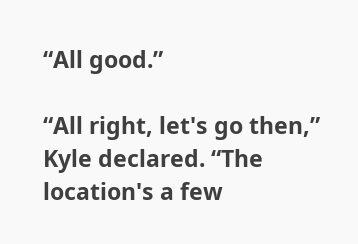“All good.”

“All right, let's go then,” Kyle declared. “The location's a few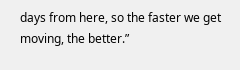days from here, so the faster we get moving, the better.”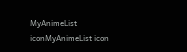MyAnimeList iconMyAnimeList icon